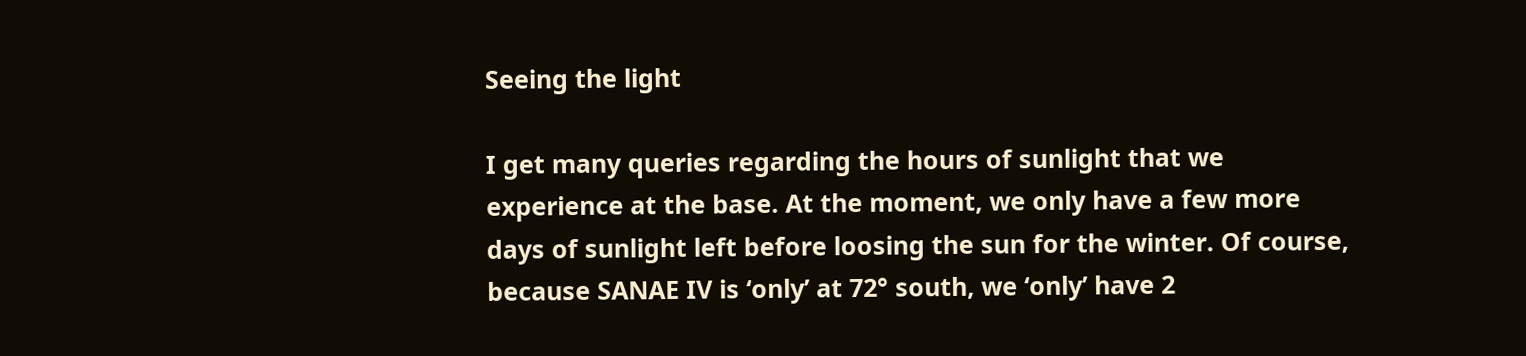Seeing the light

I get many queries regarding the hours of sunlight that we experience at the base. At the moment, we only have a few more days of sunlight left before loosing the sun for the winter. Of course, because SANAE IV is ‘only’ at 72° south, we ‘only’ have 2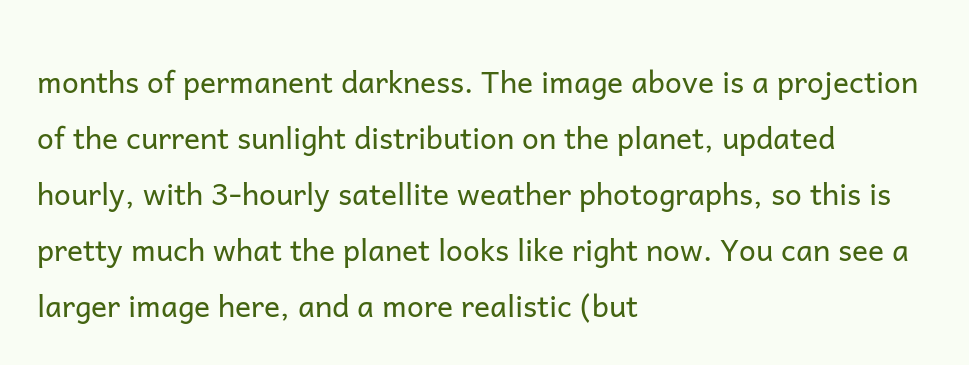months of permanent darkness. The image above is a projection of the current sunlight distribution on the planet, updated hourly, with 3-hourly satellite weather photographs, so this is pretty much what the planet looks like right now. You can see a larger image here, and a more realistic (but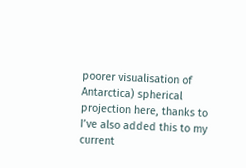poorer visualisation of Antarctica) spherical projection here, thanks to I’ve also added this to my current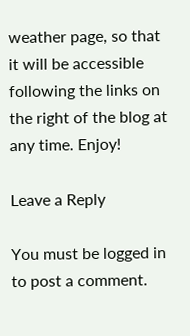weather page, so that it will be accessible following the links on the right of the blog at any time. Enjoy!

Leave a Reply

You must be logged in to post a comment.